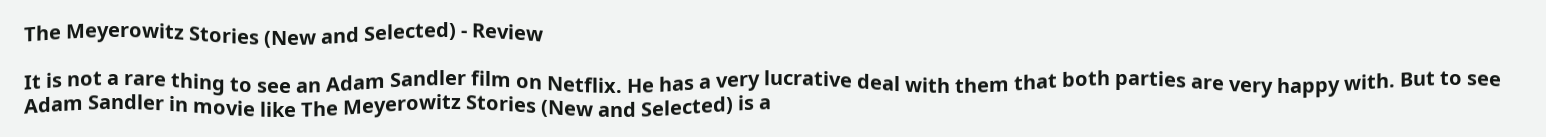The Meyerowitz Stories (New and Selected) - Review

It is not a rare thing to see an Adam Sandler film on Netflix. He has a very lucrative deal with them that both parties are very happy with. But to see Adam Sandler in movie like The Meyerowitz Stories (New and Selected) is a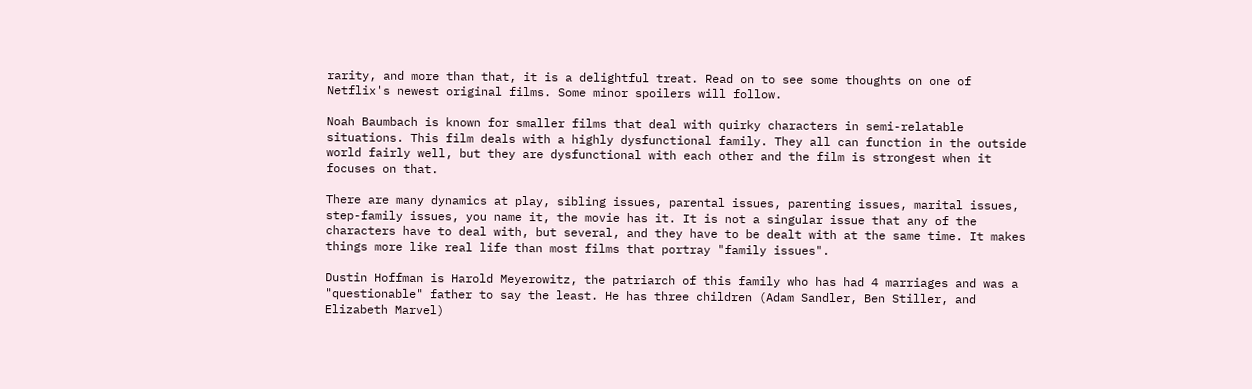rarity, and more than that, it is a delightful treat. Read on to see some thoughts on one of Netflix's newest original films. Some minor spoilers will follow.

Noah Baumbach is known for smaller films that deal with quirky characters in semi-relatable situations. This film deals with a highly dysfunctional family. They all can function in the outside world fairly well, but they are dysfunctional with each other and the film is strongest when it focuses on that.

There are many dynamics at play, sibling issues, parental issues, parenting issues, marital issues, step-family issues, you name it, the movie has it. It is not a singular issue that any of the characters have to deal with, but several, and they have to be dealt with at the same time. It makes things more like real life than most films that portray "family issues".

Dustin Hoffman is Harold Meyerowitz, the patriarch of this family who has had 4 marriages and was a "questionable" father to say the least. He has three children (Adam Sandler, Ben Stiller, and Elizabeth Marvel)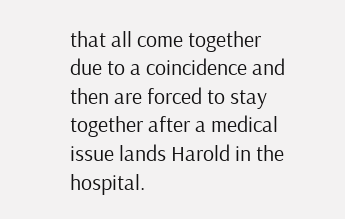that all come together due to a coincidence and then are forced to stay together after a medical issue lands Harold in the hospital.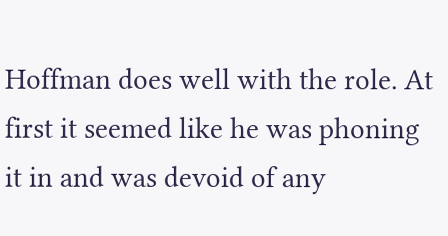Hoffman does well with the role. At first it seemed like he was phoning it in and was devoid of any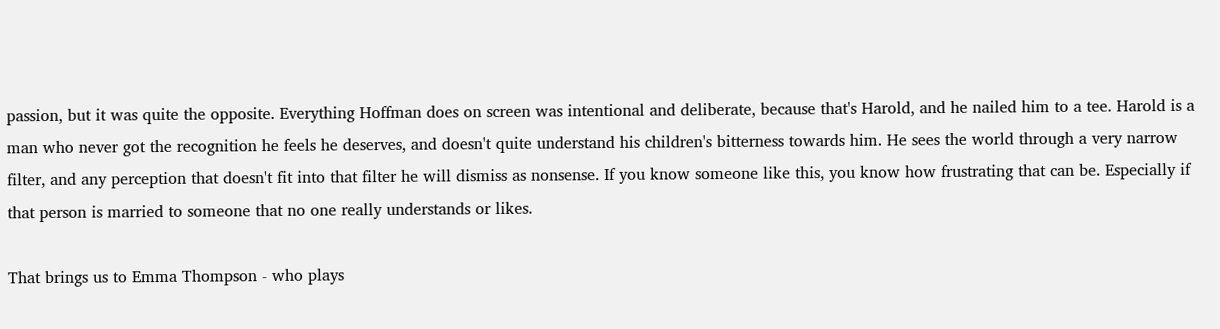passion, but it was quite the opposite. Everything Hoffman does on screen was intentional and deliberate, because that's Harold, and he nailed him to a tee. Harold is a man who never got the recognition he feels he deserves, and doesn't quite understand his children's bitterness towards him. He sees the world through a very narrow filter, and any perception that doesn't fit into that filter he will dismiss as nonsense. If you know someone like this, you know how frustrating that can be. Especially if that person is married to someone that no one really understands or likes.

That brings us to Emma Thompson - who plays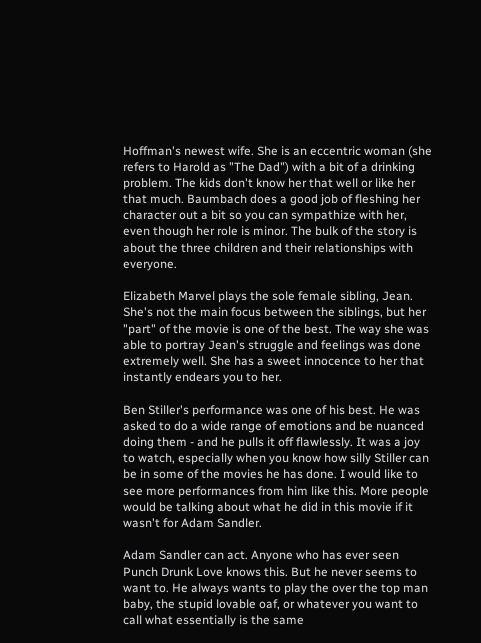Hoffman's newest wife. She is an eccentric woman (she refers to Harold as "The Dad") with a bit of a drinking problem. The kids don't know her that well or like her that much. Baumbach does a good job of fleshing her character out a bit so you can sympathize with her, even though her role is minor. The bulk of the story is about the three children and their relationships with everyone.

Elizabeth Marvel plays the sole female sibling, Jean. She's not the main focus between the siblings, but her "part" of the movie is one of the best. The way she was able to portray Jean's struggle and feelings was done extremely well. She has a sweet innocence to her that instantly endears you to her.

Ben Stiller's performance was one of his best. He was asked to do a wide range of emotions and be nuanced doing them - and he pulls it off flawlessly. It was a joy to watch, especially when you know how silly Stiller can be in some of the movies he has done. I would like to see more performances from him like this. More people would be talking about what he did in this movie if it wasn't for Adam Sandler.

Adam Sandler can act. Anyone who has ever seen Punch Drunk Love knows this. But he never seems to want to. He always wants to play the over the top man baby, the stupid lovable oaf, or whatever you want to call what essentially is the same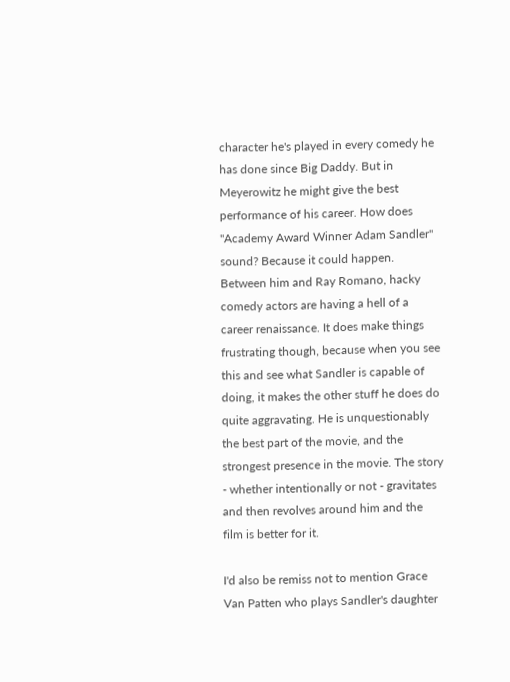character he's played in every comedy he has done since Big Daddy. But in Meyerowitz he might give the best performance of his career. How does "Academy Award Winner Adam Sandler" sound? Because it could happen. Between him and Ray Romano, hacky comedy actors are having a hell of a career renaissance. It does make things frustrating though, because when you see this and see what Sandler is capable of doing, it makes the other stuff he does do quite aggravating. He is unquestionably the best part of the movie, and the strongest presence in the movie. The story - whether intentionally or not - gravitates and then revolves around him and the film is better for it.

I'd also be remiss not to mention Grace Van Patten who plays Sandler's daughter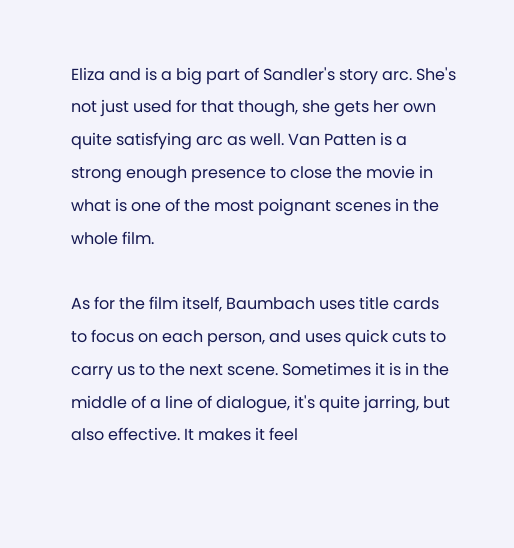Eliza and is a big part of Sandler's story arc. She's not just used for that though, she gets her own quite satisfying arc as well. Van Patten is a strong enough presence to close the movie in what is one of the most poignant scenes in the whole film.

As for the film itself, Baumbach uses title cards to focus on each person, and uses quick cuts to carry us to the next scene. Sometimes it is in the middle of a line of dialogue, it's quite jarring, but also effective. It makes it feel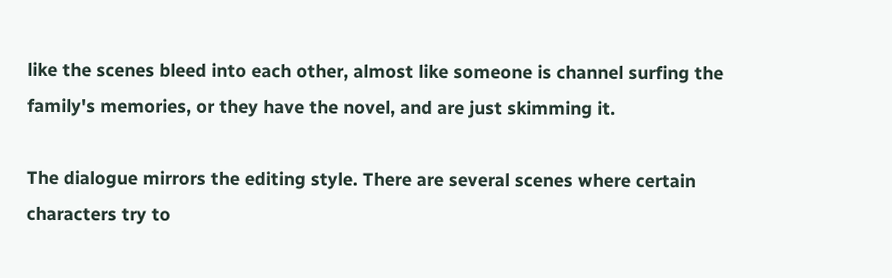like the scenes bleed into each other, almost like someone is channel surfing the family's memories, or they have the novel, and are just skimming it.

The dialogue mirrors the editing style. There are several scenes where certain characters try to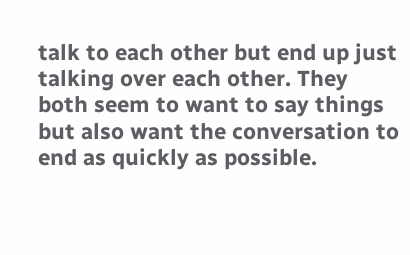talk to each other but end up just talking over each other. They both seem to want to say things but also want the conversation to end as quickly as possible.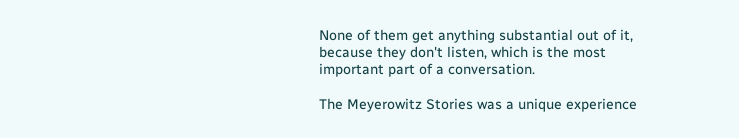None of them get anything substantial out of it, because they don't listen, which is the most important part of a conversation.

The Meyerowitz Stories was a unique experience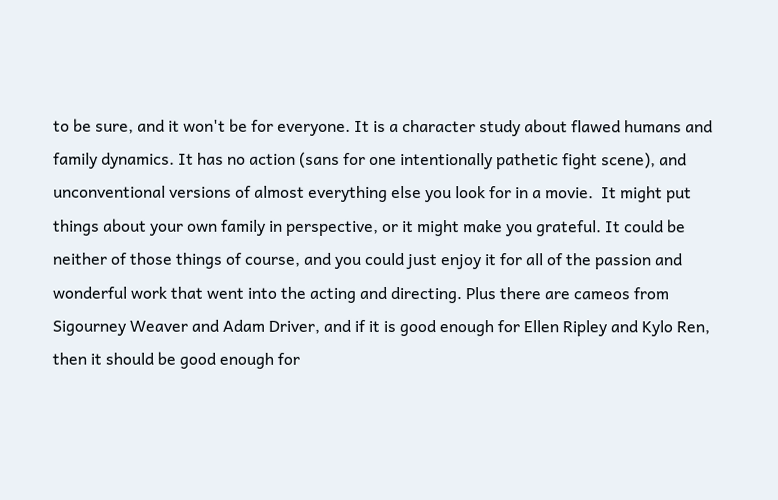to be sure, and it won't be for everyone. It is a character study about flawed humans and family dynamics. It has no action (sans for one intentionally pathetic fight scene), and unconventional versions of almost everything else you look for in a movie.  It might put things about your own family in perspective, or it might make you grateful. It could be neither of those things of course, and you could just enjoy it for all of the passion and wonderful work that went into the acting and directing. Plus there are cameos from Sigourney Weaver and Adam Driver, and if it is good enough for Ellen Ripley and Kylo Ren, then it should be good enough for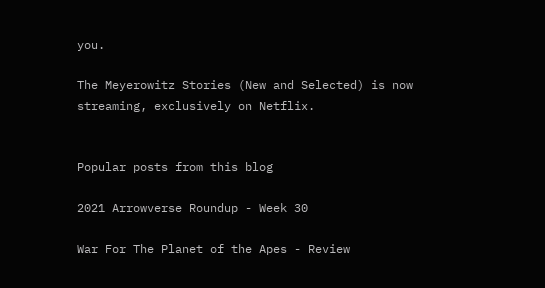you.

The Meyerowitz Stories (New and Selected) is now streaming, exclusively on Netflix.


Popular posts from this blog

2021 Arrowverse Roundup - Week 30

War For The Planet of the Apes - Review